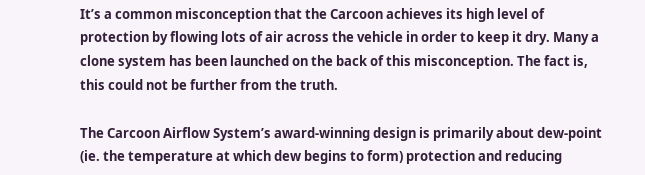It’s a common misconception that the Carcoon achieves its high level of protection by flowing lots of air across the vehicle in order to keep it dry. Many a clone system has been launched on the back of this misconception. The fact is, this could not be further from the truth.

The Carcoon Airflow System’s award-winning design is primarily about dew-point (ie. the temperature at which dew begins to form) protection and reducing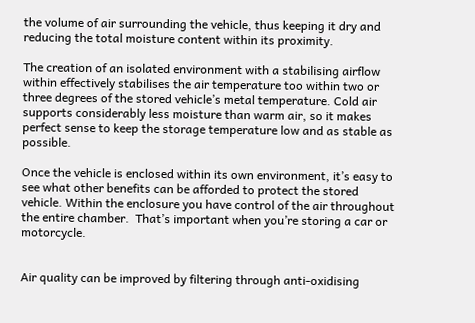the volume of air surrounding the vehicle, thus keeping it dry and reducing the total moisture content within its proximity.

The creation of an isolated environment with a stabilising airflow within effectively stabilises the air temperature too within two or three degrees of the stored vehicle’s metal temperature. Cold air supports considerably less moisture than warm air, so it makes perfect sense to keep the storage temperature low and as stable as possible.

Once the vehicle is enclosed within its own environment, it’s easy to see what other benefits can be afforded to protect the stored vehicle. Within the enclosure you have control of the air throughout the entire chamber.  That’s important when you’re storing a car or motorcycle.


Air quality can be improved by filtering through anti-oxidising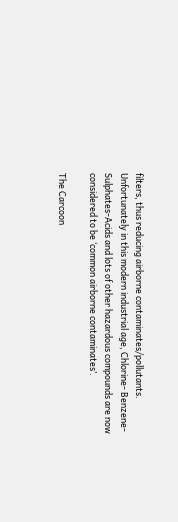filters, thus reducing airborne contaminates/pollutants. Unfortunately in this modern industrial age, Chlorine- Benzene- Sulphates-Acids and lots of other hazardous compounds are now considered to be ‘common airborne contaminates’.

The Carcoon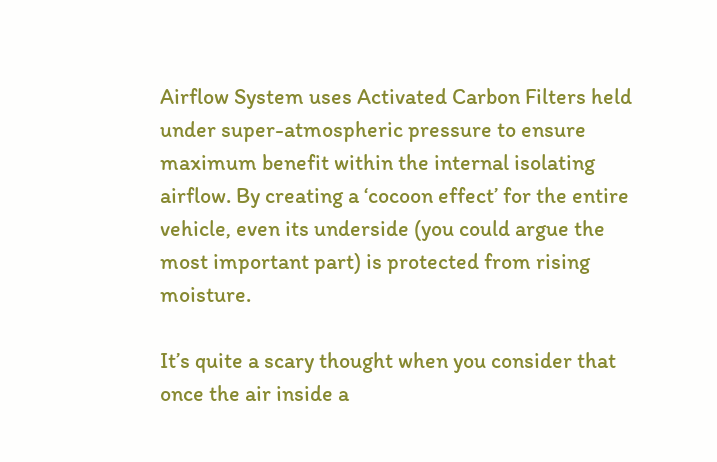Airflow System uses Activated Carbon Filters held under super-atmospheric pressure to ensure maximum benefit within the internal isolating airflow. By creating a ‘cocoon effect’ for the entire vehicle, even its underside (you could argue the most important part) is protected from rising moisture.

It’s quite a scary thought when you consider that once the air inside a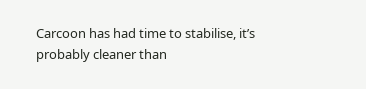Carcoon has had time to stabilise, it’s probably cleaner than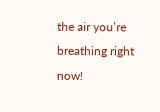the air you’re breathing right now!